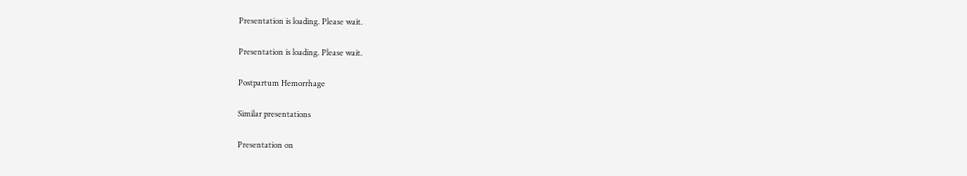Presentation is loading. Please wait.

Presentation is loading. Please wait.

Postpartum Hemorrhage

Similar presentations

Presentation on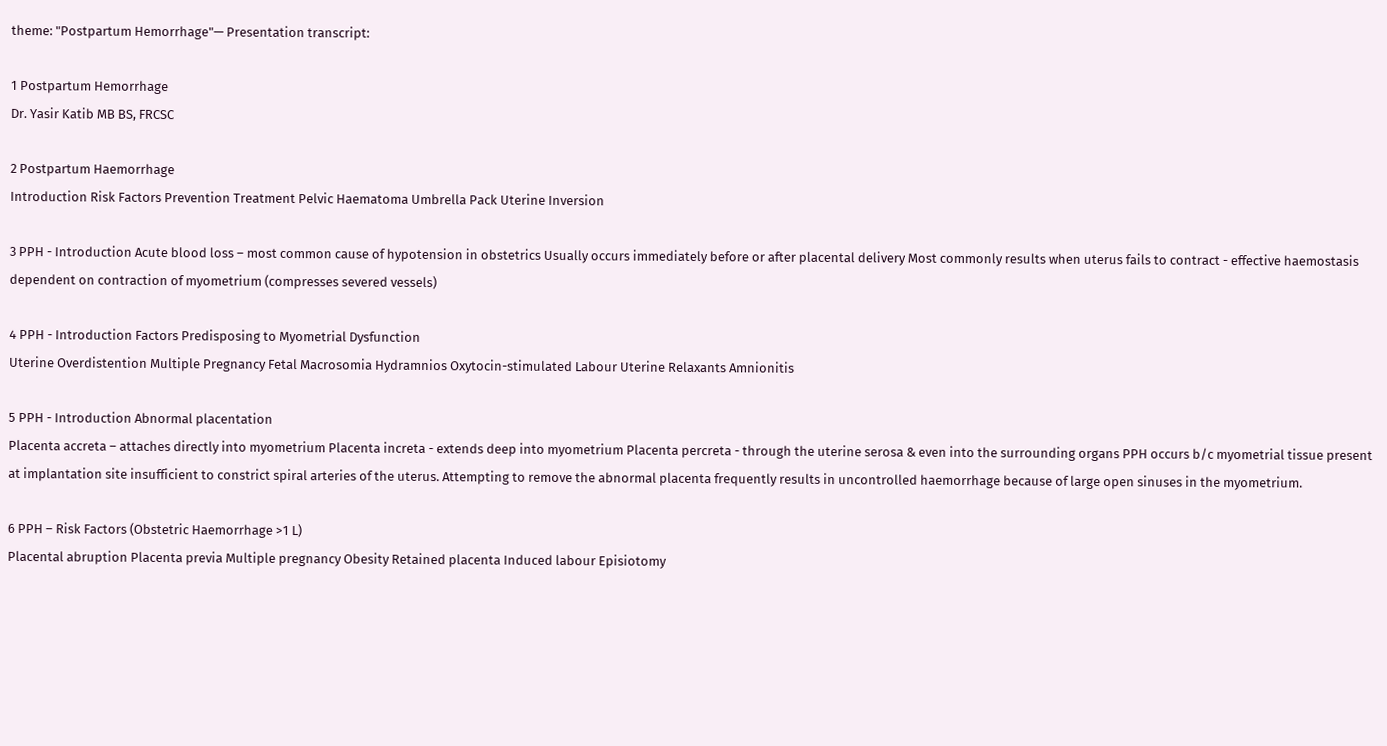theme: "Postpartum Hemorrhage"— Presentation transcript:

1 Postpartum Hemorrhage
Dr. Yasir Katib MB BS, FRCSC

2 Postpartum Haemorrhage
Introduction Risk Factors Prevention Treatment Pelvic Haematoma Umbrella Pack Uterine Inversion

3 PPH - Introduction Acute blood loss – most common cause of hypotension in obstetrics Usually occurs immediately before or after placental delivery Most commonly results when uterus fails to contract - effective haemostasis dependent on contraction of myometrium (compresses severed vessels)

4 PPH - Introduction Factors Predisposing to Myometrial Dysfunction
Uterine Overdistention Multiple Pregnancy Fetal Macrosomia Hydramnios Oxytocin-stimulated Labour Uterine Relaxants Amnionitis

5 PPH - Introduction Abnormal placentation
Placenta accreta – attaches directly into myometrium Placenta increta - extends deep into myometrium Placenta percreta - through the uterine serosa & even into the surrounding organs PPH occurs b/c myometrial tissue present at implantation site insufficient to constrict spiral arteries of the uterus. Attempting to remove the abnormal placenta frequently results in uncontrolled haemorrhage because of large open sinuses in the myometrium.

6 PPH – Risk Factors (Obstetric Haemorrhage >1 L)
Placental abruption Placenta previa Multiple pregnancy Obesity Retained placenta Induced labour Episiotomy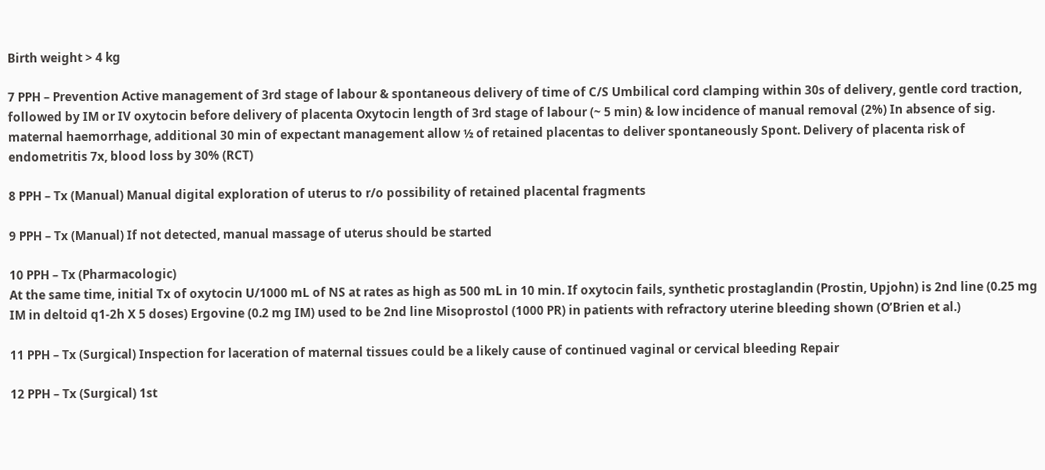Birth weight > 4 kg

7 PPH – Prevention Active management of 3rd stage of labour & spontaneous delivery of time of C/S Umbilical cord clamping within 30s of delivery, gentle cord traction, followed by IM or IV oxytocin before delivery of placenta Oxytocin length of 3rd stage of labour (~ 5 min) & low incidence of manual removal (2%) In absence of sig. maternal haemorrhage, additional 30 min of expectant management allow ½ of retained placentas to deliver spontaneously Spont. Delivery of placenta risk of endometritis 7x, blood loss by 30% (RCT)

8 PPH – Tx (Manual) Manual digital exploration of uterus to r/o possibility of retained placental fragments

9 PPH – Tx (Manual) If not detected, manual massage of uterus should be started

10 PPH – Tx (Pharmacologic)
At the same time, initial Tx of oxytocin U/1000 mL of NS at rates as high as 500 mL in 10 min. If oxytocin fails, synthetic prostaglandin (Prostin, Upjohn) is 2nd line (0.25 mg IM in deltoid q1-2h X 5 doses) Ergovine (0.2 mg IM) used to be 2nd line Misoprostol (1000 PR) in patients with refractory uterine bleeding shown (O’Brien et al.)

11 PPH – Tx (Surgical) Inspection for laceration of maternal tissues could be a likely cause of continued vaginal or cervical bleeding Repair

12 PPH – Tx (Surgical) 1st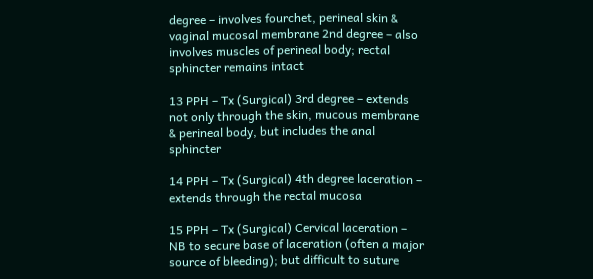degree – involves fourchet, perineal skin & vaginal mucosal membrane 2nd degree – also involves muscles of perineal body; rectal sphincter remains intact

13 PPH – Tx (Surgical) 3rd degree – extends not only through the skin, mucous membrane & perineal body, but includes the anal sphincter

14 PPH – Tx (Surgical) 4th degree laceration – extends through the rectal mucosa

15 PPH – Tx (Surgical) Cervical laceration – NB to secure base of laceration (often a major source of bleeding); but difficult to suture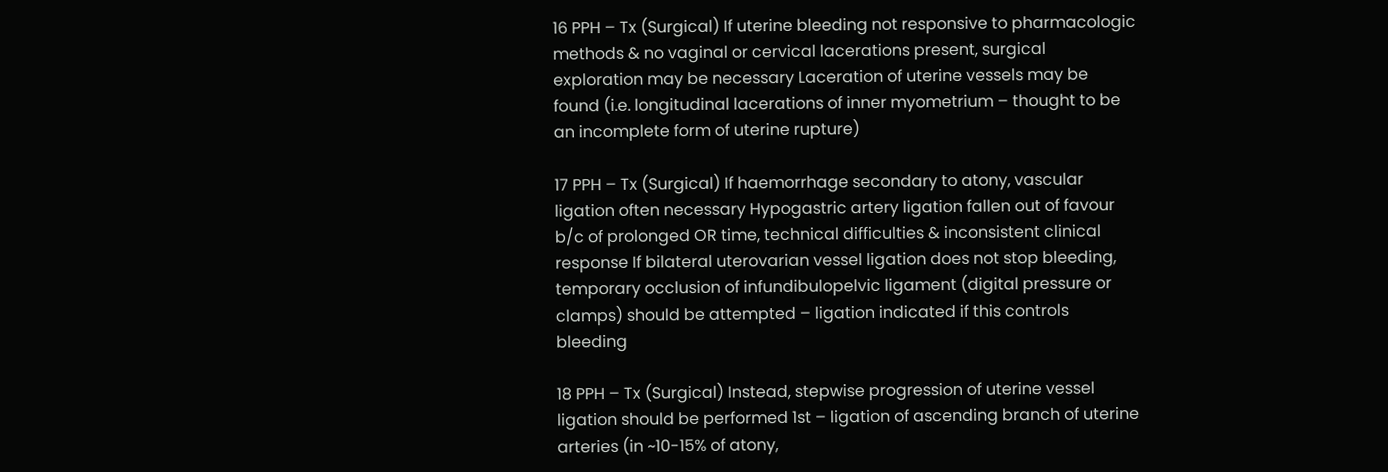16 PPH – Tx (Surgical) If uterine bleeding not responsive to pharmacologic methods & no vaginal or cervical lacerations present, surgical exploration may be necessary Laceration of uterine vessels may be found (i.e. longitudinal lacerations of inner myometrium – thought to be an incomplete form of uterine rupture)

17 PPH – Tx (Surgical) If haemorrhage secondary to atony, vascular ligation often necessary Hypogastric artery ligation fallen out of favour b/c of prolonged OR time, technical difficulties & inconsistent clinical response If bilateral uterovarian vessel ligation does not stop bleeding, temporary occlusion of infundibulopelvic ligament (digital pressure or clamps) should be attempted – ligation indicated if this controls bleeding

18 PPH – Tx (Surgical) Instead, stepwise progression of uterine vessel ligation should be performed 1st – ligation of ascending branch of uterine arteries (in ~10-15% of atony,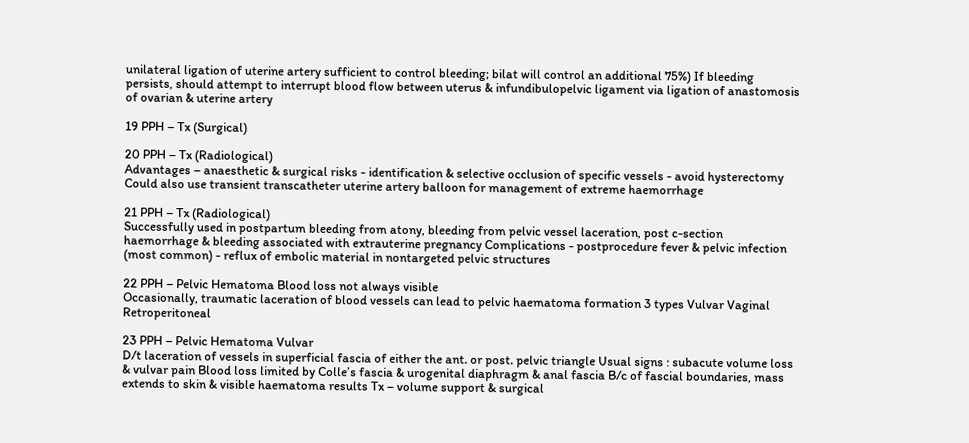unilateral ligation of uterine artery sufficient to control bleeding; bilat will control an additional 75%) If bleeding persists, should attempt to interrupt blood flow between uterus & infundibulopelvic ligament via ligation of anastomosis of ovarian & uterine artery

19 PPH – Tx (Surgical)

20 PPH – Tx (Radiological)
Advantages – anaesthetic & surgical risks - identification & selective occlusion of specific vessels - avoid hysterectomy Could also use transient transcatheter uterine artery balloon for management of extreme haemorrhage

21 PPH – Tx (Radiological)
Successfully used in postpartum bleeding from atony, bleeding from pelvic vessel laceration, post c-section haemorrhage & bleeding associated with extrauterine pregnancy Complications - postprocedure fever & pelvic infection (most common) - reflux of embolic material in nontargeted pelvic structures

22 PPH – Pelvic Hematoma Blood loss not always visible
Occasionally, traumatic laceration of blood vessels can lead to pelvic haematoma formation 3 types Vulvar Vaginal Retroperitoneal

23 PPH – Pelvic Hematoma Vulvar
D/t laceration of vessels in superficial fascia of either the ant. or post. pelvic triangle Usual signs : subacute volume loss & vulvar pain Blood loss limited by Colle’s fascia & urogenital diaphragm & anal fascia B/c of fascial boundaries, mass extends to skin & visible haematoma results Tx – volume support & surgical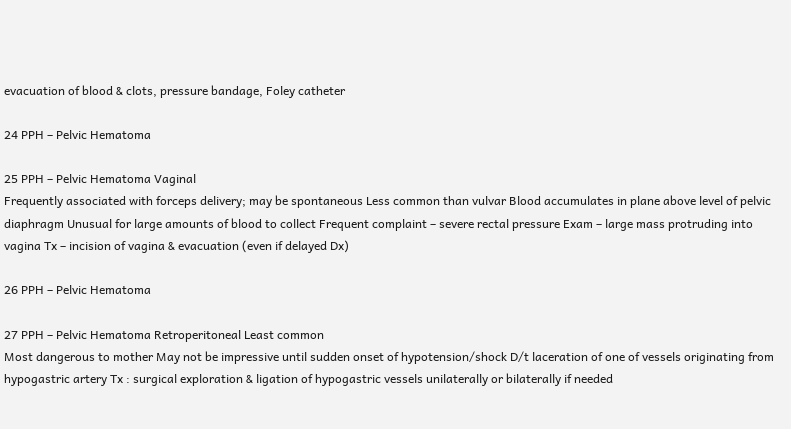evacuation of blood & clots, pressure bandage, Foley catheter

24 PPH – Pelvic Hematoma

25 PPH – Pelvic Hematoma Vaginal
Frequently associated with forceps delivery; may be spontaneous Less common than vulvar Blood accumulates in plane above level of pelvic diaphragm Unusual for large amounts of blood to collect Frequent complaint – severe rectal pressure Exam – large mass protruding into vagina Tx – incision of vagina & evacuation (even if delayed Dx)

26 PPH – Pelvic Hematoma

27 PPH – Pelvic Hematoma Retroperitoneal Least common
Most dangerous to mother May not be impressive until sudden onset of hypotension/shock D/t laceration of one of vessels originating from hypogastric artery Tx : surgical exploration & ligation of hypogastric vessels unilaterally or bilaterally if needed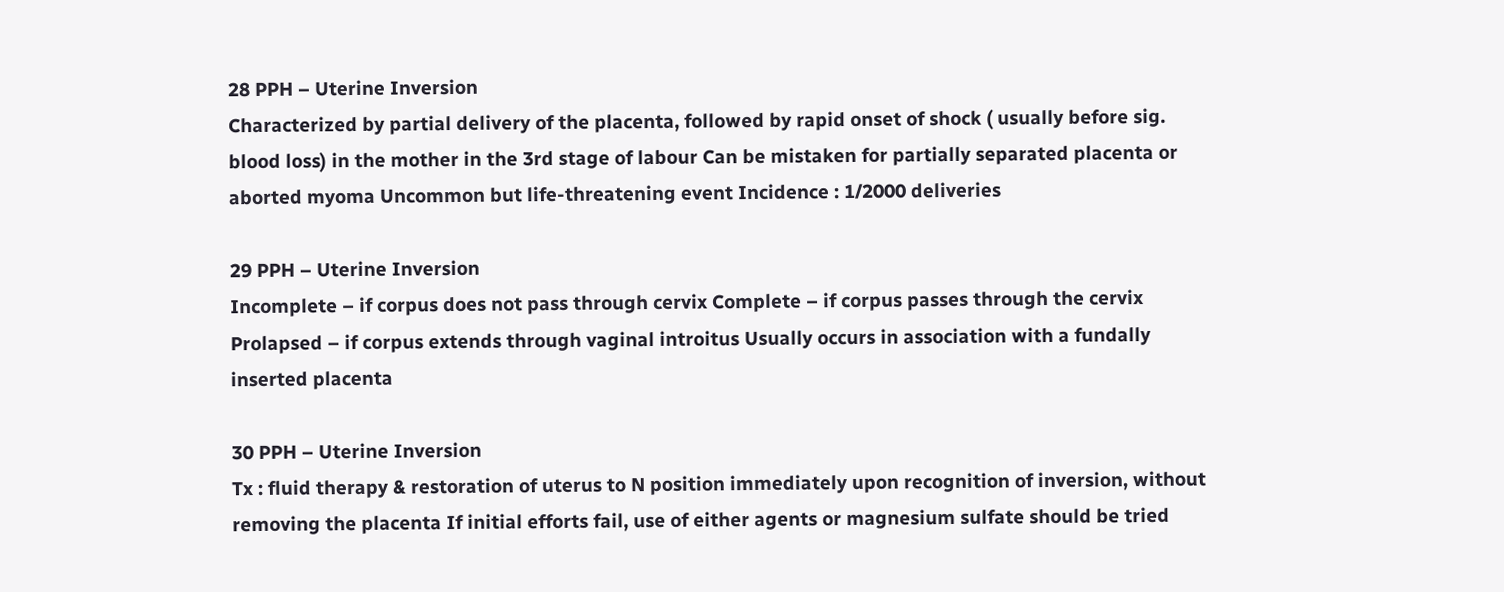28 PPH – Uterine Inversion
Characterized by partial delivery of the placenta, followed by rapid onset of shock ( usually before sig. blood loss) in the mother in the 3rd stage of labour Can be mistaken for partially separated placenta or aborted myoma Uncommon but life-threatening event Incidence : 1/2000 deliveries

29 PPH – Uterine Inversion
Incomplete – if corpus does not pass through cervix Complete – if corpus passes through the cervix Prolapsed – if corpus extends through vaginal introitus Usually occurs in association with a fundally inserted placenta

30 PPH – Uterine Inversion
Tx : fluid therapy & restoration of uterus to N position immediately upon recognition of inversion, without removing the placenta If initial efforts fail, use of either agents or magnesium sulfate should be tried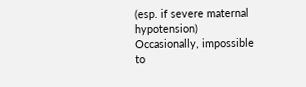(esp. if severe maternal hypotension) Occasionally, impossible to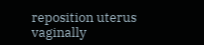reposition uterus vaginally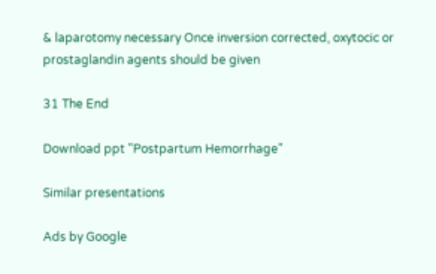& laparotomy necessary Once inversion corrected, oxytocic or prostaglandin agents should be given

31 The End

Download ppt "Postpartum Hemorrhage"

Similar presentations

Ads by Google